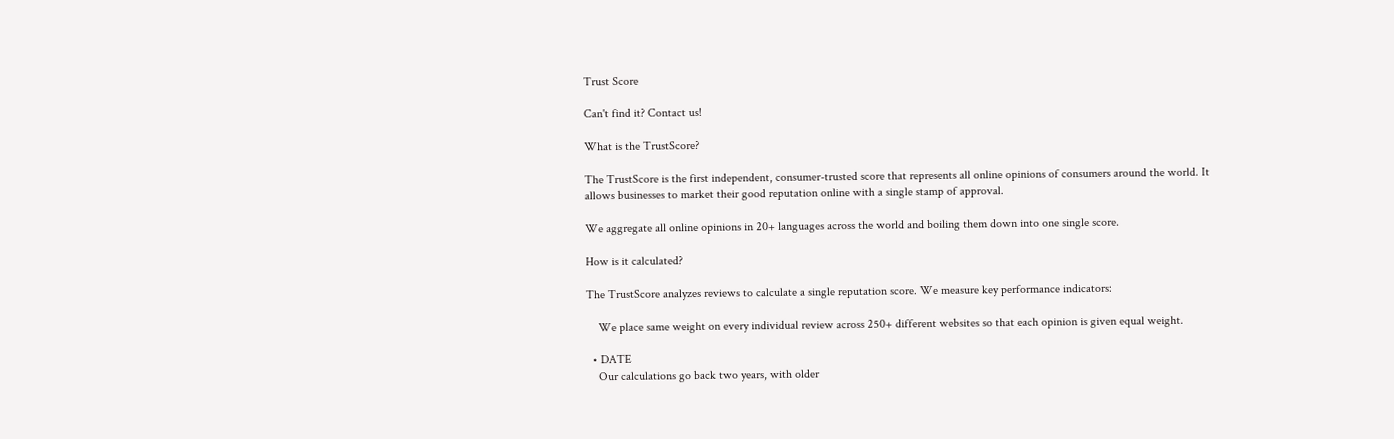Trust Score

Can't find it? Contact us!

What is the TrustScore?

The TrustScore is the first independent, consumer-trusted score that represents all online opinions of consumers around the world. It allows businesses to market their good reputation online with a single stamp of approval.

We aggregate all online opinions in 20+ languages across the world and boiling them down into one single score.

How is it calculated?

The TrustScore analyzes reviews to calculate a single reputation score. We measure key performance indicators:

    We place same weight on every individual review across 250+ different websites so that each opinion is given equal weight.

  • DATE
    Our calculations go back two years, with older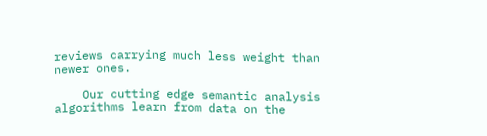reviews carrying much less weight than newer ones.

    Our cutting edge semantic analysis algorithms learn from data on the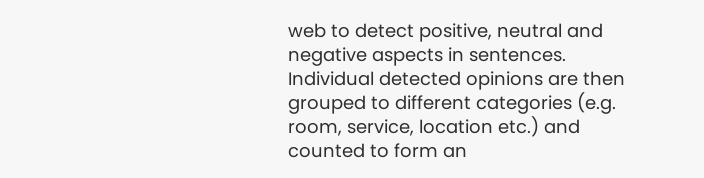web to detect positive, neutral and negative aspects in sentences. Individual detected opinions are then grouped to different categories (e.g. room, service, location etc.) and counted to form an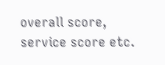overall score, service score etc.